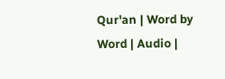Qur'an | Word by Word | Audio |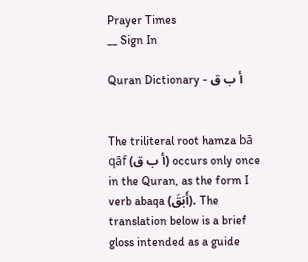Prayer Times
__ Sign In

Quran Dictionary - أ ب ق


The triliteral root hamza bā qāf (أ ب ق) occurs only once in the Quran, as the form I verb abaqa (أَبَقَ). The translation below is a brief gloss intended as a guide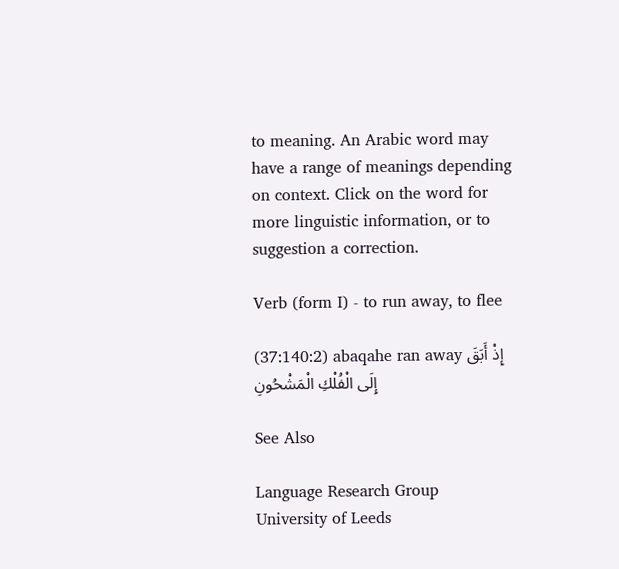to meaning. An Arabic word may have a range of meanings depending on context. Click on the word for more linguistic information, or to suggestion a correction.

Verb (form I) - to run away, to flee

(37:140:2) abaqahe ran away إِذْ أَبَقَ إِلَى الْفُلْكِ الْمَشْحُونِ

See Also

Language Research Group
University of Leeds